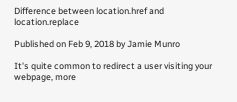Difference between location.href and location.replace

Published on Feb 9, 2018 by Jamie Munro

It's quite common to redirect a user visiting your webpage, more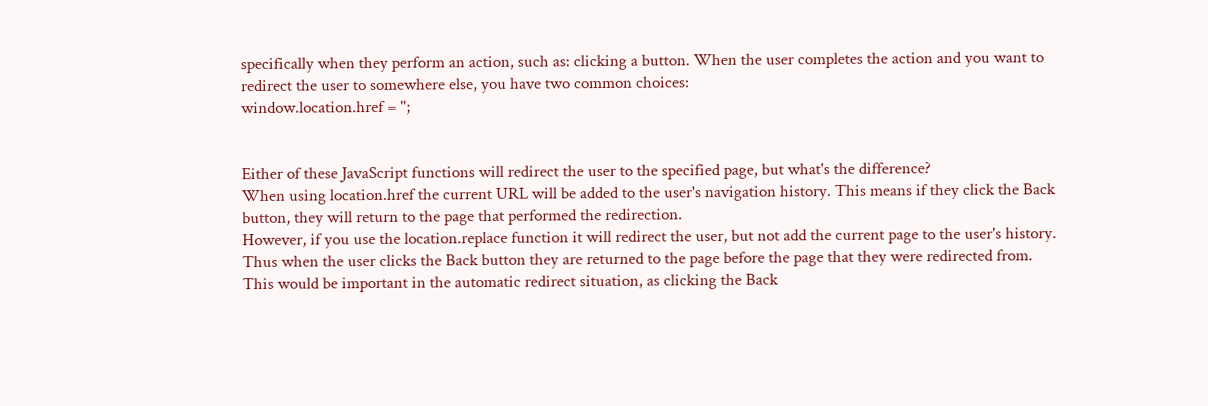specifically when they perform an action, such as: clicking a button. When the user completes the action and you want to redirect the user to somewhere else, you have two common choices:
window.location.href = '';


Either of these JavaScript functions will redirect the user to the specified page, but what's the difference?
When using location.href the current URL will be added to the user's navigation history. This means if they click the Back button, they will return to the page that performed the redirection.
However, if you use the location.replace function it will redirect the user, but not add the current page to the user's history. Thus when the user clicks the Back button they are returned to the page before the page that they were redirected from.
This would be important in the automatic redirect situation, as clicking the Back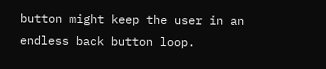button might keep the user in an endless back button loop.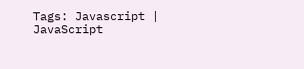Tags: Javascript | JavaScript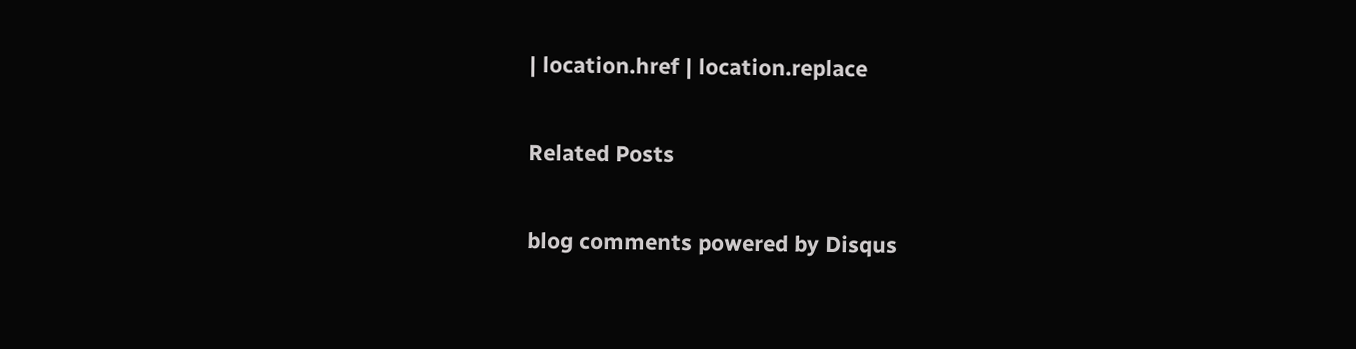| location.href | location.replace

Related Posts

blog comments powered by Disqus